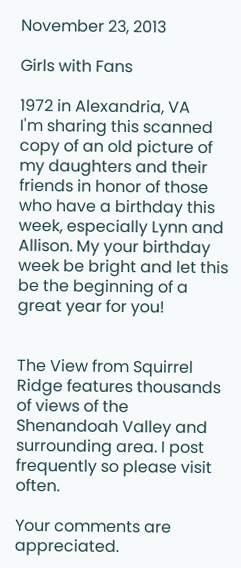November 23, 2013

Girls with Fans

1972 in Alexandria, VA
I'm sharing this scanned copy of an old picture of my daughters and their friends in honor of those who have a birthday this week, especially Lynn and Allison. My your birthday week be bright and let this be the beginning of a great year for you!


The View from Squirrel Ridge features thousands of views of the Shenandoah Valley and surrounding area. I post frequently so please visit often.

Your comments are appreciated.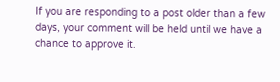If you are responding to a post older than a few days, your comment will be held until we have a chance to approve it.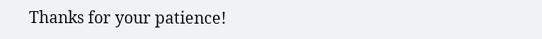Thanks for your patience!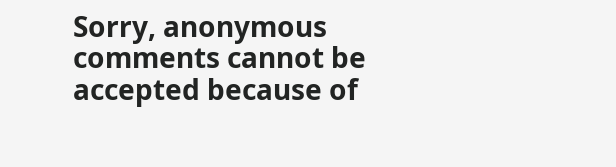Sorry, anonymous comments cannot be accepted because of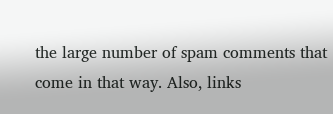the large number of spam comments that come in that way. Also, links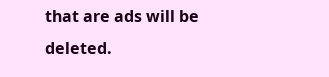that are ads will be deleted.